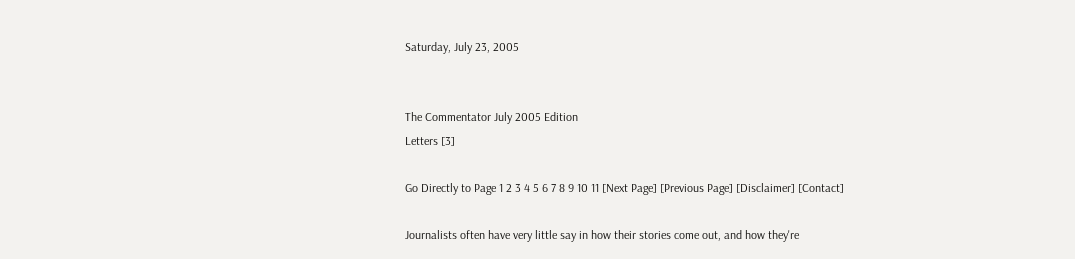Saturday, July 23, 2005


The Commentator July 2005 Edition
Letters [3]

Go Directly to Page 1 2 3 4 5 6 7 8 9 10 11 [Next Page] [Previous Page] [Disclaimer] [Contact]

Journalists often have very little say in how their stories come out, and how they're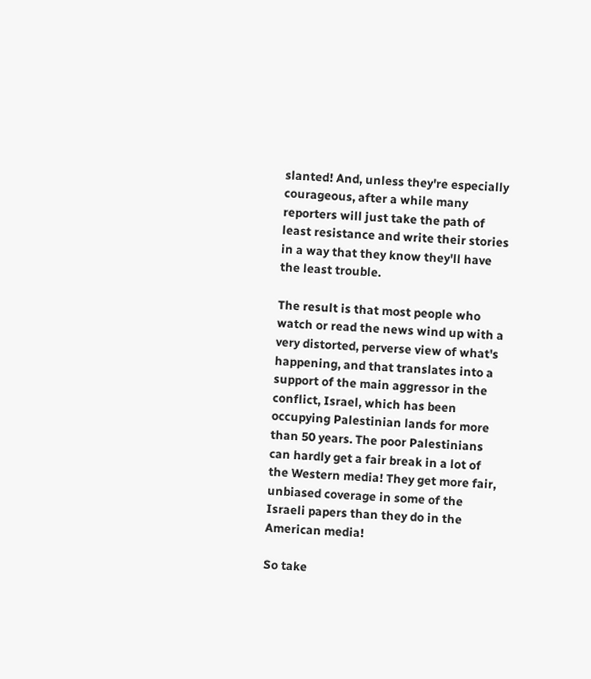slanted! And, unless they're especially courageous, after a while many reporters will just take the path of least resistance and write their stories in a way that they know they'll have the least trouble.

The result is that most people who watch or read the news wind up with a very distorted, perverse view of what's happening, and that translates into a support of the main aggressor in the conflict, Israel, which has been occupying Palestinian lands for more than 50 years. The poor Palestinians can hardly get a fair break in a lot of the Western media! They get more fair, unbiased coverage in some of the Israeli papers than they do in the American media!

So take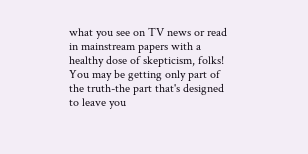what you see on TV news or read in mainstream papers with a healthy dose of skepticism, folks! You may be getting only part of the truth-the part that's designed to leave you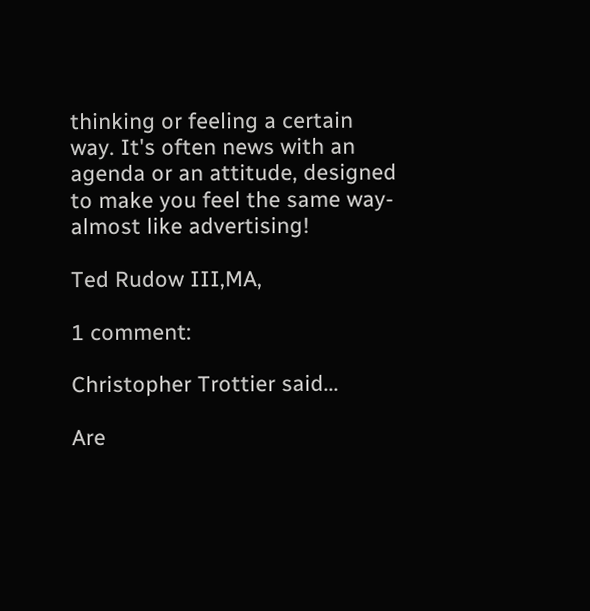thinking or feeling a certain way. It's often news with an agenda or an attitude, designed to make you feel the same way-almost like advertising!

Ted Rudow III,MA,

1 comment:

Christopher Trottier said...

Are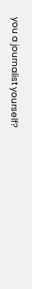you a journalist yourself?